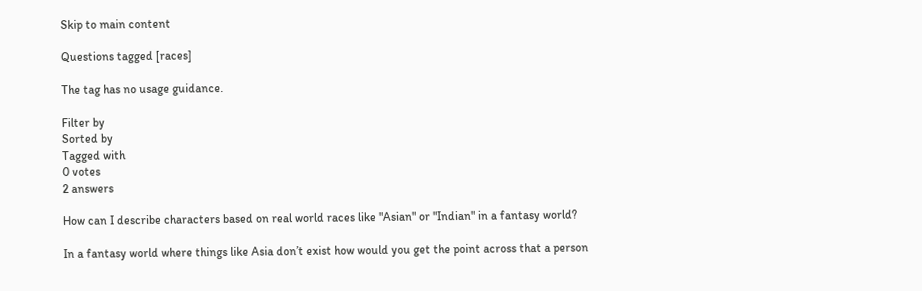Skip to main content

Questions tagged [races]

The tag has no usage guidance.

Filter by
Sorted by
Tagged with
0 votes
2 answers

How can I describe characters based on real world races like "Asian" or "Indian" in a fantasy world?

In a fantasy world where things like Asia don’t exist how would you get the point across that a person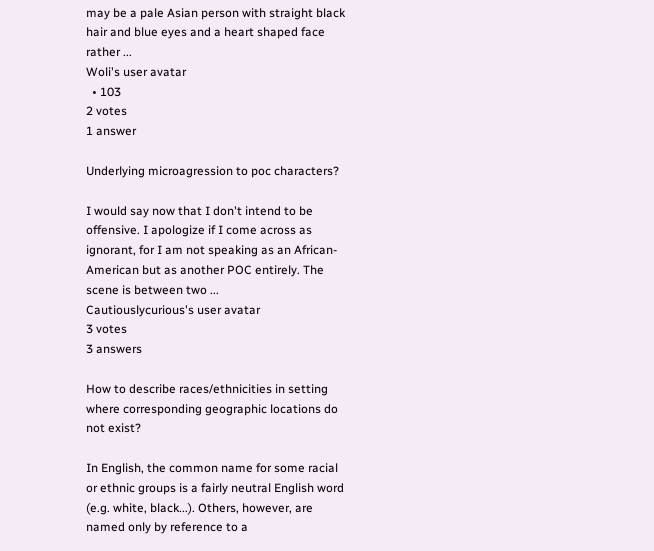may be a pale Asian person with straight black hair and blue eyes and a heart shaped face rather ...
Woli's user avatar
  • 103
2 votes
1 answer

Underlying microagression to poc characters?

I would say now that I don't intend to be offensive. I apologize if I come across as ignorant, for I am not speaking as an African-American but as another POC entirely. The scene is between two ...
Cautiouslycurious's user avatar
3 votes
3 answers

How to describe races/ethnicities in setting where corresponding geographic locations do not exist?

In English, the common name for some racial or ethnic groups is a fairly neutral English word (e.g. white, black...). Others, however, are named only by reference to a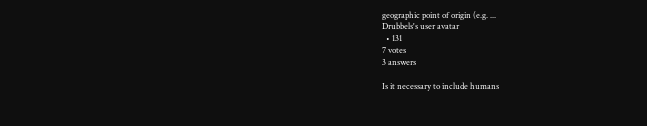geographic point of origin (e.g. ...
Drubbels's user avatar
  • 131
7 votes
3 answers

Is it necessary to include humans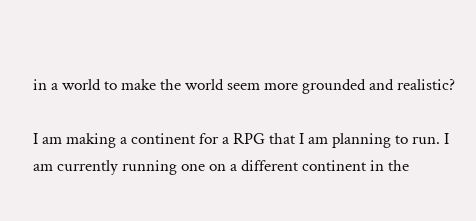in a world to make the world seem more grounded and realistic?

I am making a continent for a RPG that I am planning to run. I am currently running one on a different continent in the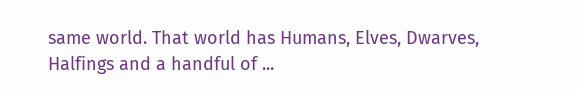same world. That world has Humans, Elves, Dwarves, Halfings and a handful of ...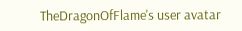TheDragonOfFlame's user avatar